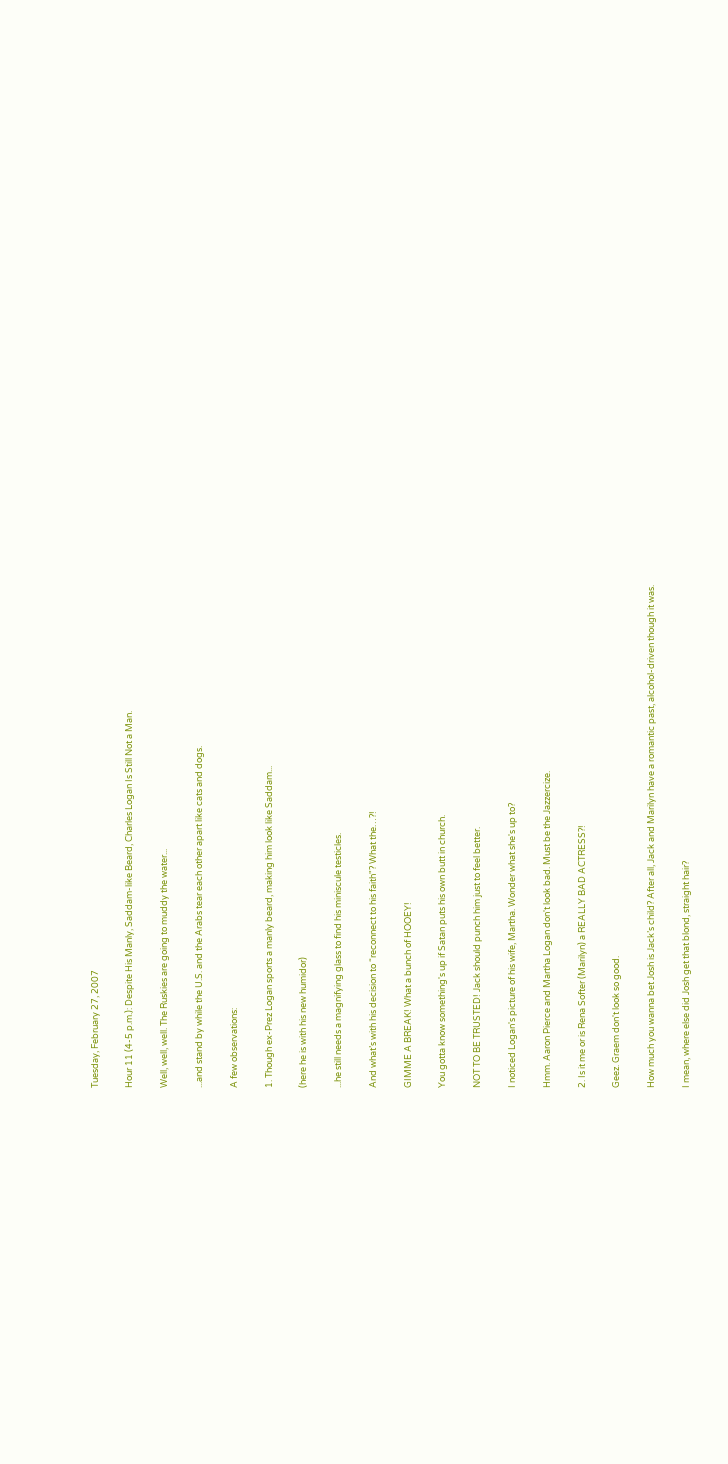Tuesday, February 27, 2007

Hour 11 (4-5 p.m.): Despite His Manly, Saddam-like Beard, Charles Logan Is Still Not a Man.

Well, well, well. The Ruskies are going to muddy the water...

...and stand by while the U.S. and the Arabs tear each other apart like cats and dogs.

A few observations:

1. Though ex-Prez Logan sports a manly beard, making him look like Saddam...

(here he is with his new humidor)

...he still needs a magnifying glass to find his miniscule testicles.

And what’s with his decision to “reconnect to his faith"? What the…?!

GIMME A BREAK! What a bunch of HOOEY!

You gotta know something's up if Satan puts his own butt in church.

NOT TO BE TRUSTED! Jack should punch him just to feel better.

I noticed Logan's picture of his wife, Martha. Wonder what she's up to?

Hmm. Aaron Pierce and Martha Logan don't look bad. Must be the Jazzercize.

2. Is it me or is Rena Softer (Marilyn) a REALLY BAD ACTRESS?!

Geez. Graem don't look so good.

How much you wanna bet Josh is Jack’s child? After all, Jack and Marilyn have a romantic past, alcohol-driven though it was.

I mean, where else did Josh get that blond, straight hair?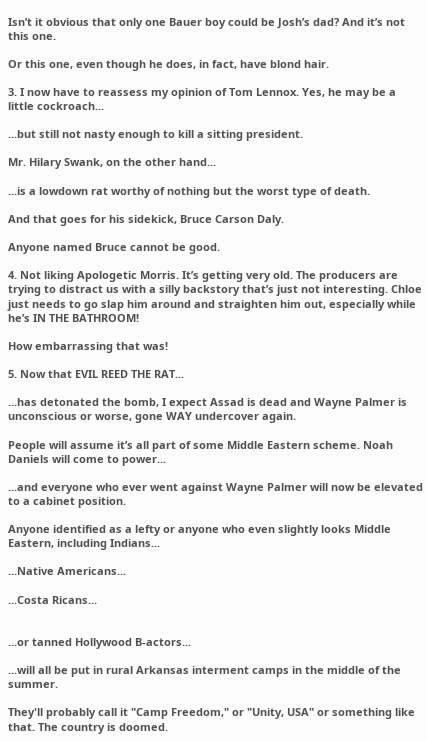Isn’t it obvious that only one Bauer boy could be Josh’s dad? And it’s not this one.

Or this one, even though he does, in fact, have blond hair.

3. I now have to reassess my opinion of Tom Lennox. Yes, he may be a little cockroach...

...but still not nasty enough to kill a sitting president.

Mr. Hilary Swank, on the other hand...

...is a lowdown rat worthy of nothing but the worst type of death.

And that goes for his sidekick, Bruce Carson Daly.

Anyone named Bruce cannot be good.

4. Not liking Apologetic Morris. It’s getting very old. The producers are trying to distract us with a silly backstory that’s just not interesting. Chloe just needs to go slap him around and straighten him out, especially while he’s IN THE BATHROOM!

How embarrassing that was!

5. Now that EVIL REED THE RAT...

...has detonated the bomb, I expect Assad is dead and Wayne Palmer is unconscious or worse, gone WAY undercover again.

People will assume it’s all part of some Middle Eastern scheme. Noah Daniels will come to power...

...and everyone who ever went against Wayne Palmer will now be elevated to a cabinet position.

Anyone identified as a lefty or anyone who even slightly looks Middle Eastern, including Indians...

...Native Americans...

...Costa Ricans...


...or tanned Hollywood B-actors...

...will all be put in rural Arkansas interment camps in the middle of the summer.

They'll probably call it "Camp Freedom," or "Unity, USA" or something like that. The country is doomed.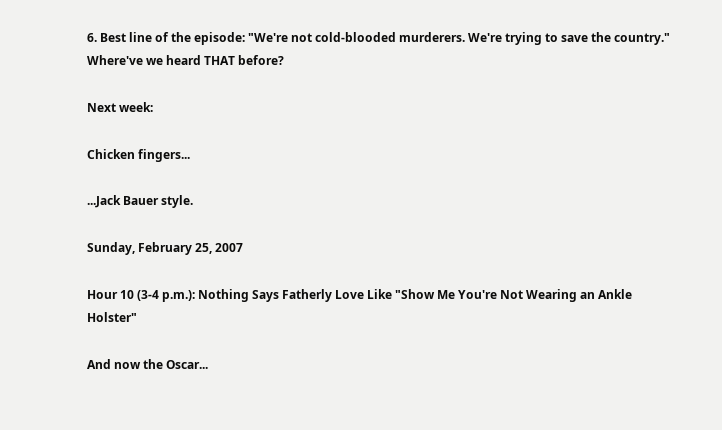6. Best line of the episode: "We're not cold-blooded murderers. We're trying to save the country." Where've we heard THAT before?

Next week:

Chicken fingers...

...Jack Bauer style.

Sunday, February 25, 2007

Hour 10 (3-4 p.m.): Nothing Says Fatherly Love Like "Show Me You're Not Wearing an Ankle Holster"

And now the Oscar...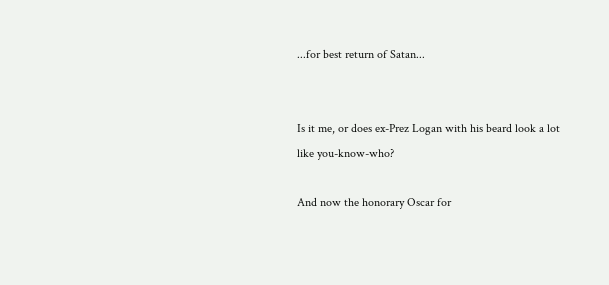...for best return of Satan...


Is it me, or does ex-Prez Logan with his beard look a lot like you-know-who?

And now the honorary Oscar for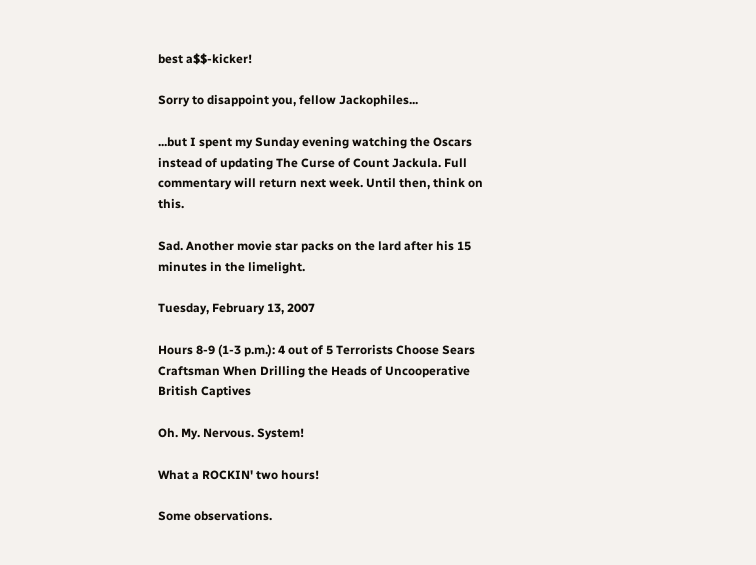best a$$-kicker!

Sorry to disappoint you, fellow Jackophiles...

...but I spent my Sunday evening watching the Oscars instead of updating The Curse of Count Jackula. Full commentary will return next week. Until then, think on this.

Sad. Another movie star packs on the lard after his 15 minutes in the limelight.

Tuesday, February 13, 2007

Hours 8-9 (1-3 p.m.): 4 out of 5 Terrorists Choose Sears Craftsman When Drilling the Heads of Uncooperative British Captives

Oh. My. Nervous. System!

What a ROCKIN' two hours!

Some observations.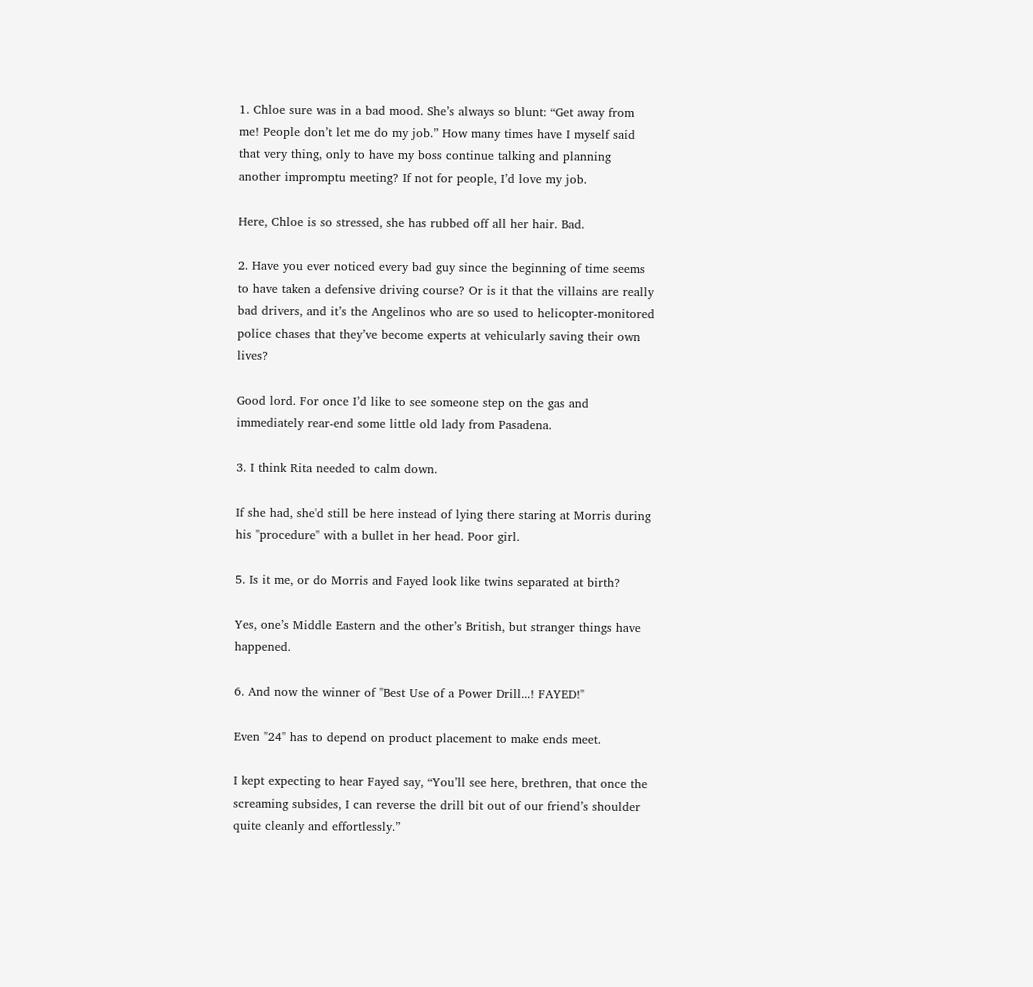1. Chloe sure was in a bad mood. She’s always so blunt: “Get away from me! People don’t let me do my job.” How many times have I myself said that very thing, only to have my boss continue talking and planning another impromptu meeting? If not for people, I’d love my job.

Here, Chloe is so stressed, she has rubbed off all her hair. Bad.

2. Have you ever noticed every bad guy since the beginning of time seems to have taken a defensive driving course? Or is it that the villains are really bad drivers, and it’s the Angelinos who are so used to helicopter-monitored police chases that they’ve become experts at vehicularly saving their own lives?

Good lord. For once I’d like to see someone step on the gas and immediately rear-end some little old lady from Pasadena.

3. I think Rita needed to calm down.

If she had, she'd still be here instead of lying there staring at Morris during his "procedure" with a bullet in her head. Poor girl.

5. Is it me, or do Morris and Fayed look like twins separated at birth?

Yes, one’s Middle Eastern and the other’s British, but stranger things have happened.

6. And now the winner of "Best Use of a Power Drill...! FAYED!"

Even "24" has to depend on product placement to make ends meet.

I kept expecting to hear Fayed say, “You’ll see here, brethren, that once the screaming subsides, I can reverse the drill bit out of our friend’s shoulder quite cleanly and effortlessly.”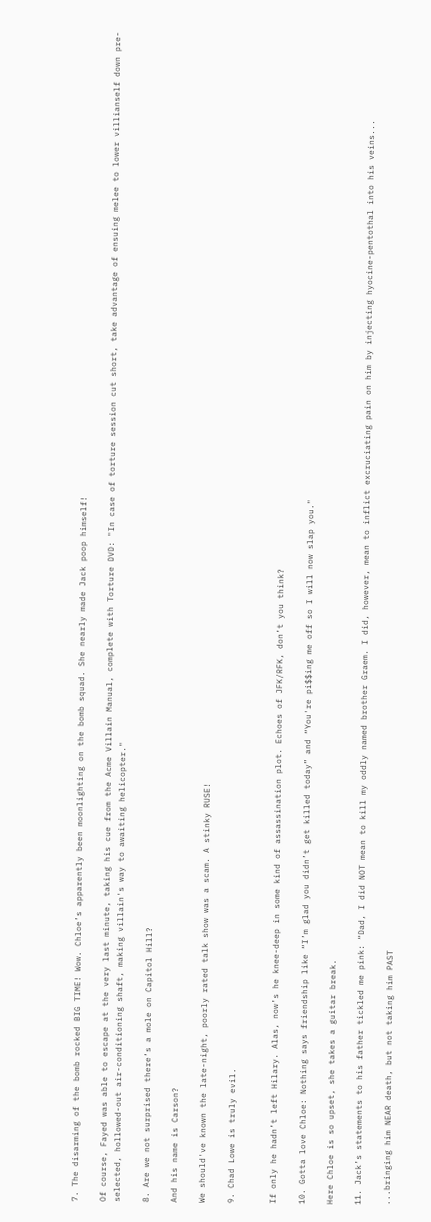7. The disarming of the bomb rocked BIG TIME! Wow. Chloe’s apparently been moonlighting on the bomb squad. She nearly made Jack poop himself!

Of course, Fayed was able to escape at the very last minute, taking his cue from the Acme Villain Manual, complete with Torture DVD: "In case of torture session cut short, take advantage of ensuing melee to lower villianself down pre-selected, hollowed-out air-conditioning shaft, making villain's way to awaiting helicopter."

8. Are we not surprised there’s a mole on Capitol Hill?

And his name is Carson?

We should've known the late-night, poorly rated talk show was a scam. A stinky RUSE!

9. Chad Lowe is truly evil.


If only he hadn’t left Hilary. Alas, now’s he knee-deep in some kind of assassination plot. Echoes of JFK/RFK, don’t you think?

10. Gotta love Chloe: Nothing says friendship like “I’m glad you didn’t get killed today” and “You're pi$$ing me off so I will now slap you."

Here Chloe is so upset, she takes a guitar break.

11. Jack’s statements to his father tickled me pink: “Dad, I did NOT mean to kill my oddly named brother Graem. I did, however, mean to inflict excruciating pain on him by injecting hyocine-pentothal into his veins...

...bringing him NEAR death, but not taking him PAST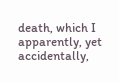death, which I apparently, yet accidentally,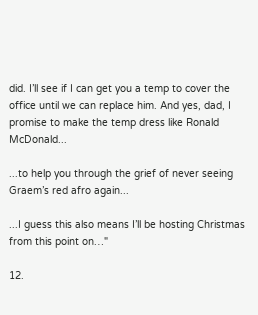did. I’ll see if I can get you a temp to cover the office until we can replace him. And yes, dad, I promise to make the temp dress like Ronald McDonald...

...to help you through the grief of never seeing Graem’s red afro again...

...I guess this also means I’ll be hosting Christmas from this point on…"

12.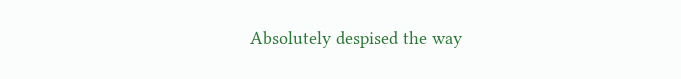Absolutely despised the way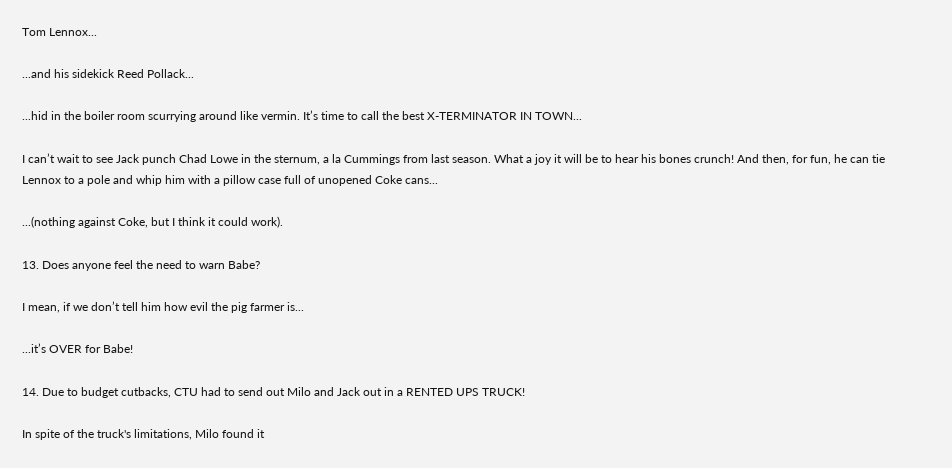Tom Lennox...

...and his sidekick Reed Pollack...

...hid in the boiler room scurrying around like vermin. It’s time to call the best X-TERMINATOR IN TOWN...

I can’t wait to see Jack punch Chad Lowe in the sternum, a la Cummings from last season. What a joy it will be to hear his bones crunch! And then, for fun, he can tie Lennox to a pole and whip him with a pillow case full of unopened Coke cans...

...(nothing against Coke, but I think it could work).

13. Does anyone feel the need to warn Babe?

I mean, if we don’t tell him how evil the pig farmer is...

...it’s OVER for Babe!

14. Due to budget cutbacks, CTU had to send out Milo and Jack out in a RENTED UPS TRUCK!

In spite of the truck's limitations, Milo found it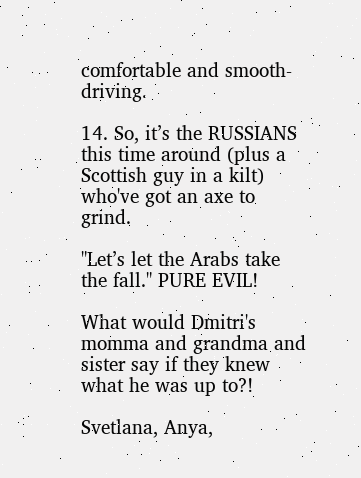comfortable and smooth-driving.

14. So, it’s the RUSSIANS this time around (plus a Scottish guy in a kilt) who've got an axe to grind.

"Let’s let the Arabs take the fall." PURE EVIL!

What would Dmitri's momma and grandma and sister say if they knew what he was up to?!

Svetlana, Anya,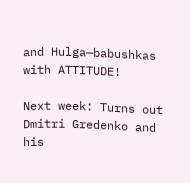and Hulga—babushkas with ATTITUDE!

Next week: Turns out Dmitri Gredenko and his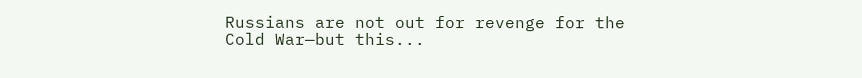Russians are not out for revenge for the Cold War—but this...